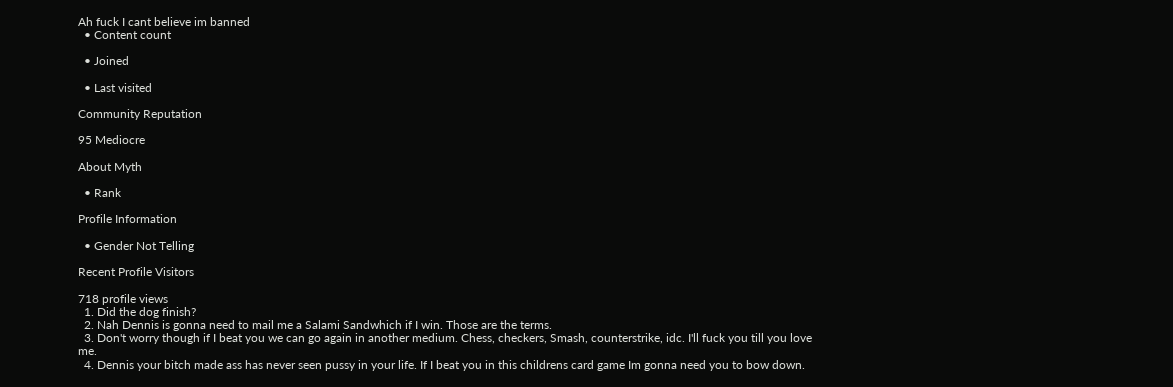Ah fuck I cant believe im banned
  • Content count

  • Joined

  • Last visited

Community Reputation

95 Mediocre

About Myth

  • Rank

Profile Information

  • Gender Not Telling

Recent Profile Visitors

718 profile views
  1. Did the dog finish?
  2. Nah Dennis is gonna need to mail me a Salami Sandwhich if I win. Those are the terms.
  3. Don't worry though if I beat you we can go again in another medium. Chess, checkers, Smash, counterstrike, idc. I'll fuck you till you love me.
  4. Dennis your bitch made ass has never seen pussy in your life. If I beat you in this childrens card game Im gonna need you to bow down.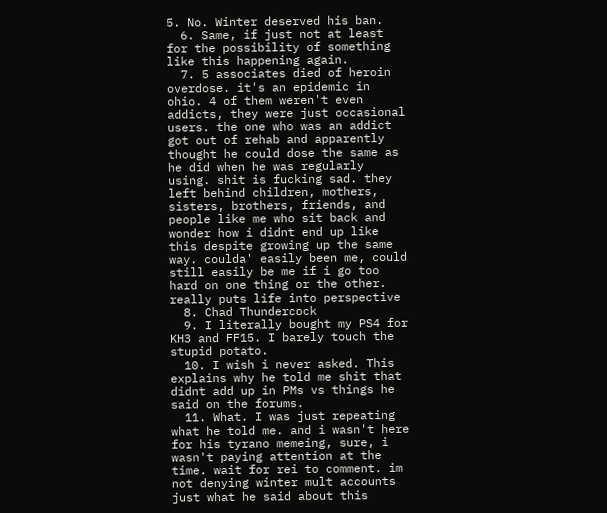5. No. Winter deserved his ban.
  6. Same, if just not at least for the possibility of something like this happening again.
  7. 5 associates died of heroin overdose. it's an epidemic in ohio. 4 of them weren't even addicts, they were just occasional users. the one who was an addict got out of rehab and apparently thought he could dose the same as he did when he was regularly using. shit is fucking sad. they left behind children, mothers, sisters, brothers, friends, and people like me who sit back and wonder how i didnt end up like this despite growing up the same way. coulda' easily been me, could still easily be me if i go too hard on one thing or the other. really puts life into perspective
  8. Chad Thundercock
  9. I literally bought my PS4 for KH3 and FF15. I barely touch the stupid potato.
  10. I wish i never asked. This explains why he told me shit that didnt add up in PMs vs things he said on the forums.
  11. What. I was just repeating what he told me. and i wasn't here for his tyrano memeing, sure, i wasn't paying attention at the time. wait for rei to comment. im not denying winter mult accounts just what he said about this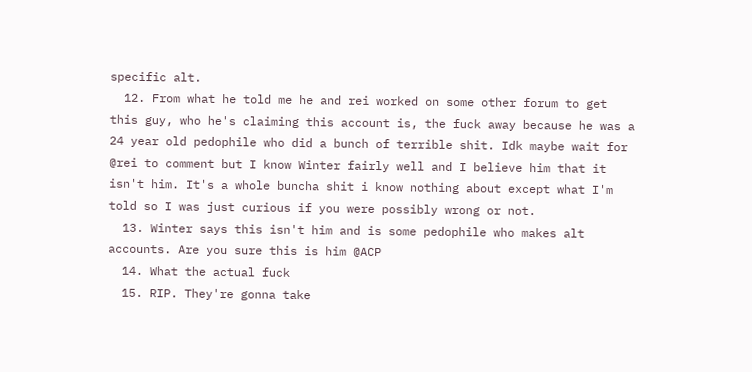specific alt.
  12. From what he told me he and rei worked on some other forum to get this guy, who he's claiming this account is, the fuck away because he was a 24 year old pedophile who did a bunch of terrible shit. Idk maybe wait for @rei to comment but I know Winter fairly well and I believe him that it isn't him. It's a whole buncha shit i know nothing about except what I'm told so I was just curious if you were possibly wrong or not.
  13. Winter says this isn't him and is some pedophile who makes alt accounts. Are you sure this is him @ACP
  14. What the actual fuck
  15. RIP. They're gonna take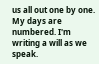us all out one by one. My days are numbered. I'm writing a will as we speak.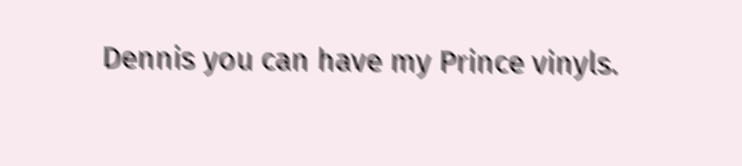Dennis you can have my Prince vinyls.